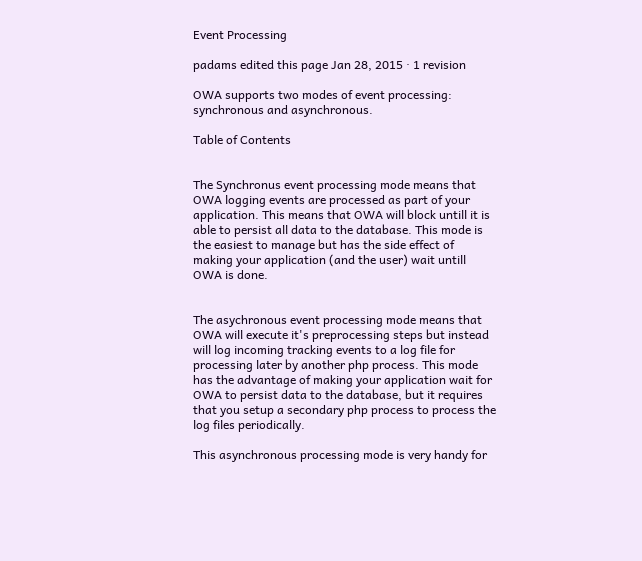Event Processing

padams edited this page Jan 28, 2015 · 1 revision

OWA supports two modes of event processing: synchronous and asynchronous.

Table of Contents


The Synchronus event processing mode means that OWA logging events are processed as part of your application. This means that OWA will block untill it is able to persist all data to the database. This mode is the easiest to manage but has the side effect of making your application (and the user) wait untill OWA is done.


The asychronous event processing mode means that OWA will execute it's preprocessing steps but instead will log incoming tracking events to a log file for processing later by another php process. This mode has the advantage of making your application wait for OWA to persist data to the database, but it requires that you setup a secondary php process to process the log files periodically.

This asynchronous processing mode is very handy for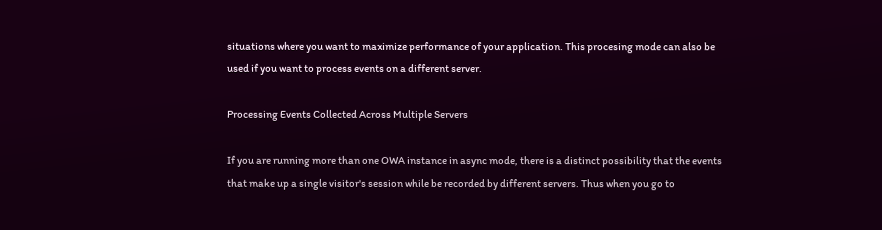situations where you want to maximize performance of your application. This procesing mode can also be used if you want to process events on a different server.

Processing Events Collected Across Multiple Servers

If you are running more than one OWA instance in async mode, there is a distinct possibility that the events that make up a single visitor's session while be recorded by different servers. Thus when you go to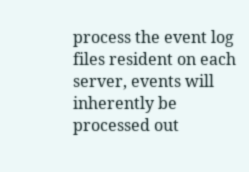process the event log files resident on each server, events will inherently be processed out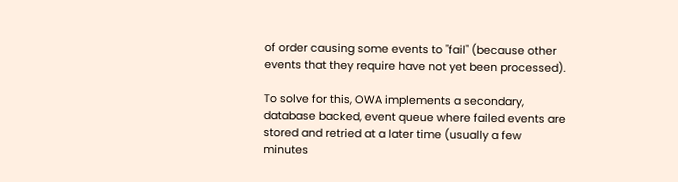of order causing some events to "fail" (because other events that they require have not yet been processed).

To solve for this, OWA implements a secondary, database backed, event queue where failed events are stored and retried at a later time (usually a few minutes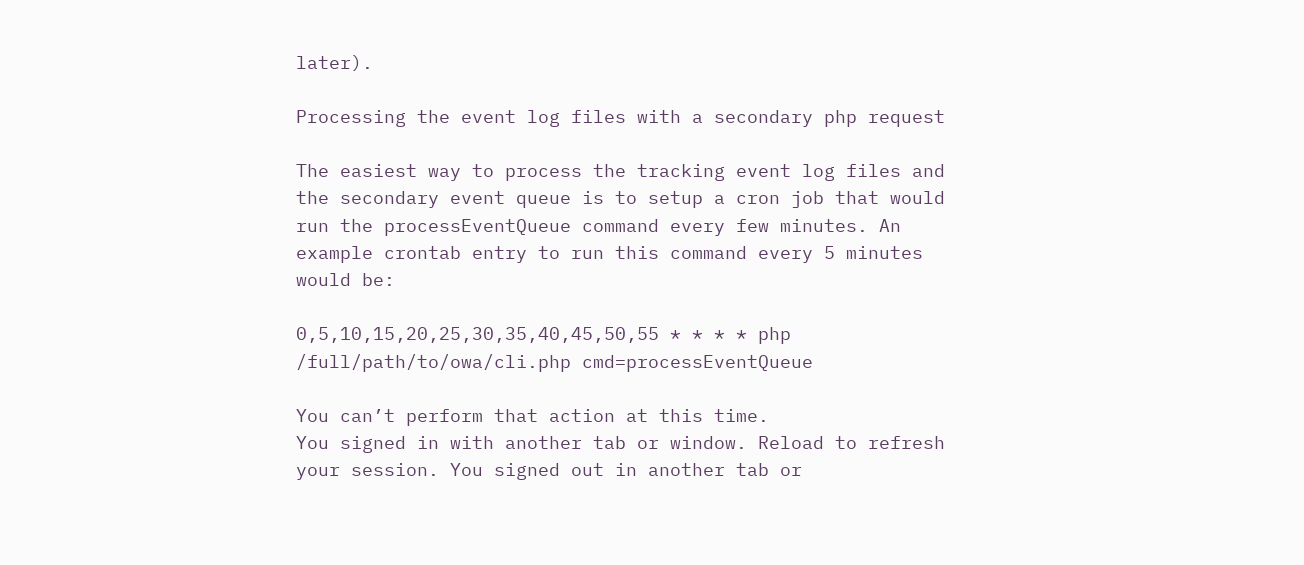later).

Processing the event log files with a secondary php request

The easiest way to process the tracking event log files and the secondary event queue is to setup a cron job that would run the processEventQueue command every few minutes. An example crontab entry to run this command every 5 minutes would be:

0,5,10,15,20,25,30,35,40,45,50,55 * * * * php /full/path/to/owa/cli.php cmd=processEventQueue

You can’t perform that action at this time.
You signed in with another tab or window. Reload to refresh your session. You signed out in another tab or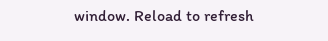window. Reload to refresh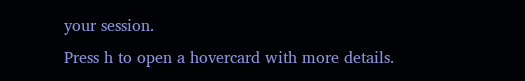your session.
Press h to open a hovercard with more details.